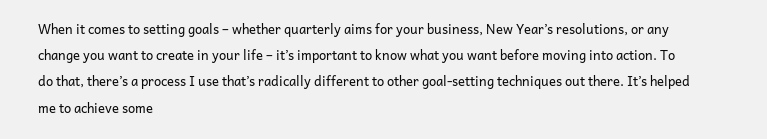When it comes to setting goals – whether quarterly aims for your business, New Year’s resolutions, or any change you want to create in your life – it’s important to know what you want before moving into action. To do that, there’s a process I use that’s radically different to other goal-setting techniques out there. It’s helped me to achieve some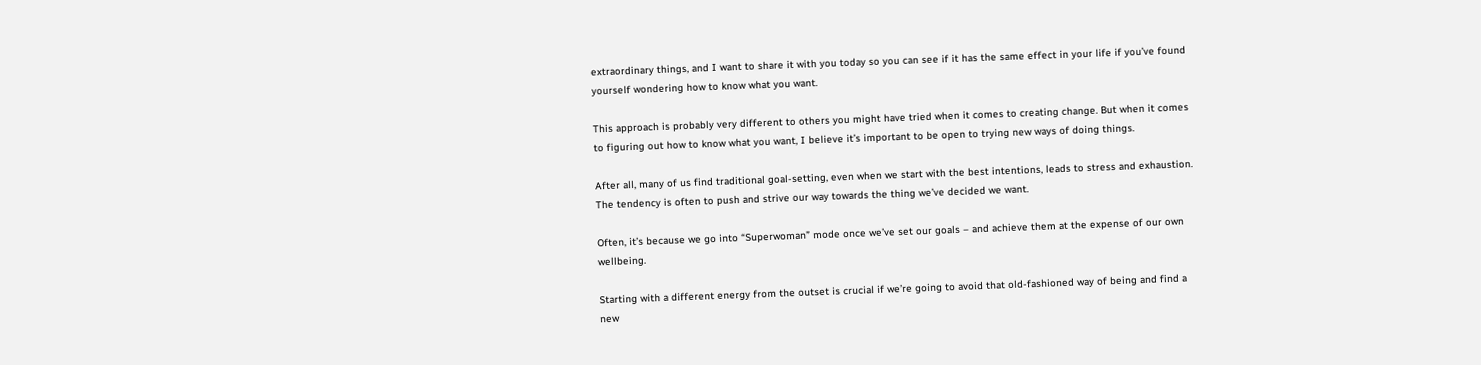extraordinary things, and I want to share it with you today so you can see if it has the same effect in your life if you’ve found yourself wondering how to know what you want.

This approach is probably very different to others you might have tried when it comes to creating change. But when it comes to figuring out how to know what you want, I believe it’s important to be open to trying new ways of doing things.

After all, many of us find traditional goal-setting, even when we start with the best intentions, leads to stress and exhaustion. The tendency is often to push and strive our way towards the thing we’ve decided we want.

Often, it’s because we go into “Superwoman” mode once we’ve set our goals – and achieve them at the expense of our own wellbeing.

Starting with a different energy from the outset is crucial if we’re going to avoid that old-fashioned way of being and find a new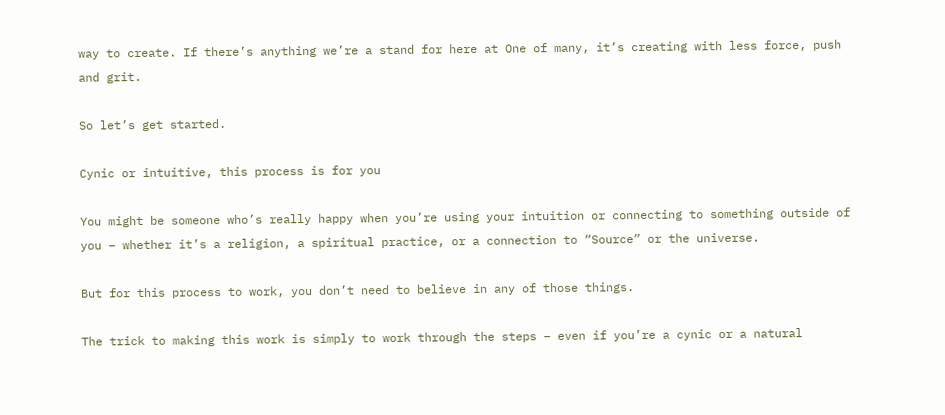way to create. If there’s anything we’re a stand for here at One of many, it’s creating with less force, push and grit.

So let’s get started.

Cynic or intuitive, this process is for you

You might be someone who’s really happy when you’re using your intuition or connecting to something outside of you – whether it’s a religion, a spiritual practice, or a connection to “Source” or the universe.

But for this process to work, you don’t need to believe in any of those things.

The trick to making this work is simply to work through the steps – even if you’re a cynic or a natural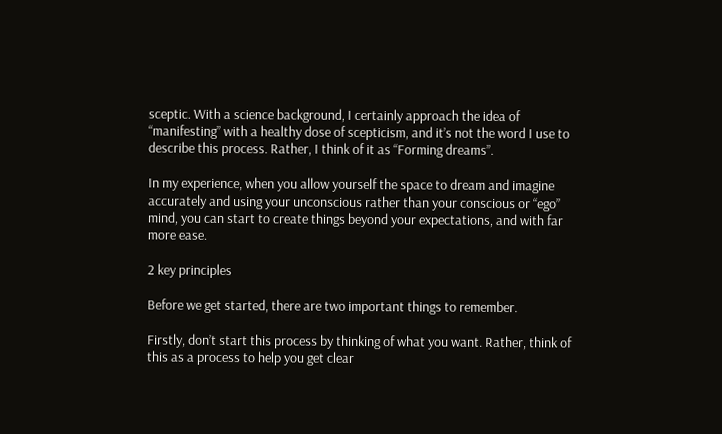sceptic. With a science background, I certainly approach the idea of “manifesting” with a healthy dose of scepticism, and it’s not the word I use to describe this process. Rather, I think of it as “Forming dreams”.

In my experience, when you allow yourself the space to dream and imagine accurately and using your unconscious rather than your conscious or “ego” mind, you can start to create things beyond your expectations, and with far more ease.

2 key principles

Before we get started, there are two important things to remember.

Firstly, don’t start this process by thinking of what you want. Rather, think of this as a process to help you get clear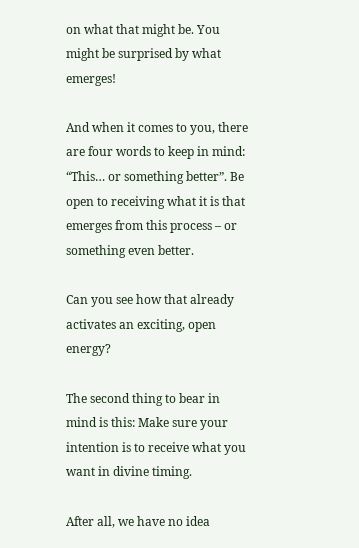on what that might be. You might be surprised by what emerges!

And when it comes to you, there are four words to keep in mind: “This… or something better”. Be open to receiving what it is that emerges from this process – or something even better.

Can you see how that already activates an exciting, open energy?

The second thing to bear in mind is this: Make sure your intention is to receive what you want in divine timing.

After all, we have no idea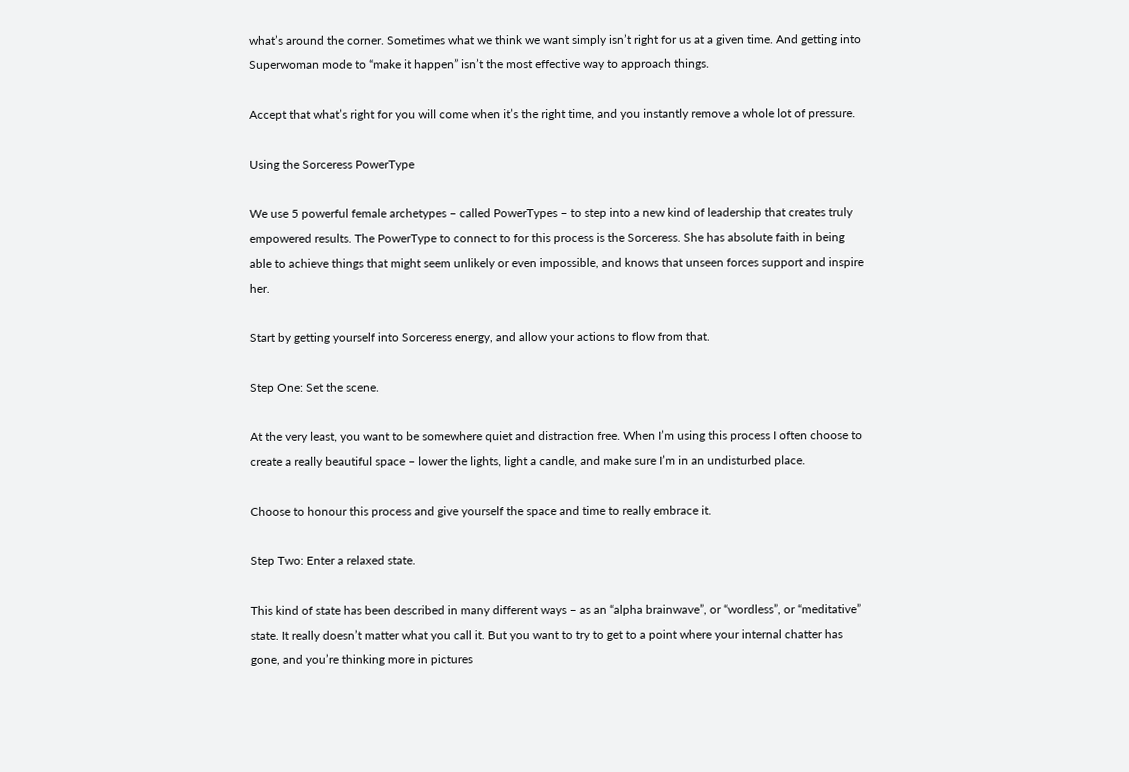what’s around the corner. Sometimes what we think we want simply isn’t right for us at a given time. And getting into Superwoman mode to “make it happen” isn’t the most effective way to approach things.

Accept that what’s right for you will come when it’s the right time, and you instantly remove a whole lot of pressure.

Using the Sorceress PowerType

We use 5 powerful female archetypes – called PowerTypes – to step into a new kind of leadership that creates truly empowered results. The PowerType to connect to for this process is the Sorceress. She has absolute faith in being able to achieve things that might seem unlikely or even impossible, and knows that unseen forces support and inspire her.

Start by getting yourself into Sorceress energy, and allow your actions to flow from that.

Step One: Set the scene.

At the very least, you want to be somewhere quiet and distraction free. When I’m using this process I often choose to create a really beautiful space – lower the lights, light a candle, and make sure I’m in an undisturbed place.

Choose to honour this process and give yourself the space and time to really embrace it.

Step Two: Enter a relaxed state.

This kind of state has been described in many different ways – as an “alpha brainwave”, or “wordless”, or “meditative” state. It really doesn’t matter what you call it. But you want to try to get to a point where your internal chatter has gone, and you’re thinking more in pictures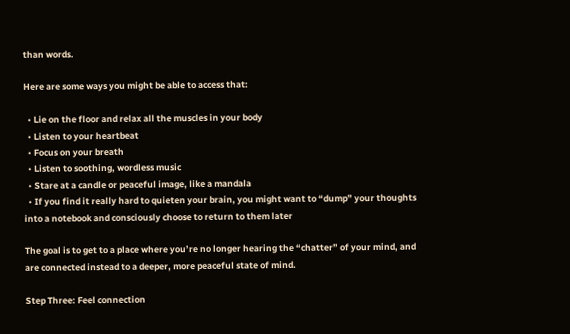than words.

Here are some ways you might be able to access that:

  • Lie on the floor and relax all the muscles in your body
  • Listen to your heartbeat
  • Focus on your breath
  • Listen to soothing, wordless music
  • Stare at a candle or peaceful image, like a mandala
  • If you find it really hard to quieten your brain, you might want to “dump” your thoughts into a notebook and consciously choose to return to them later

The goal is to get to a place where you’re no longer hearing the “chatter” of your mind, and are connected instead to a deeper, more peaceful state of mind.

Step Three: Feel connection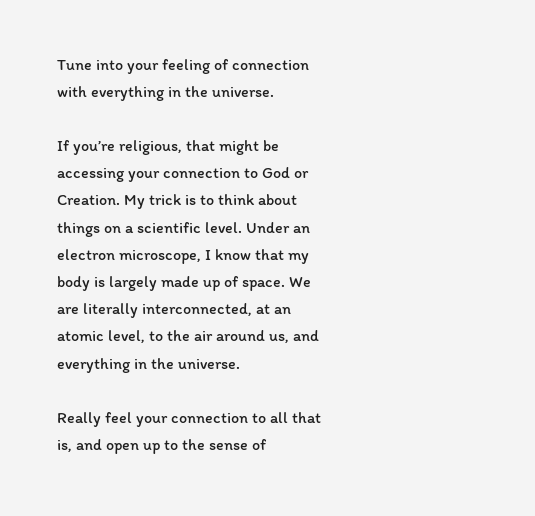Tune into your feeling of connection with everything in the universe.

If you’re religious, that might be accessing your connection to God or Creation. My trick is to think about things on a scientific level. Under an electron microscope, I know that my body is largely made up of space. We are literally interconnected, at an atomic level, to the air around us, and everything in the universe.

Really feel your connection to all that is, and open up to the sense of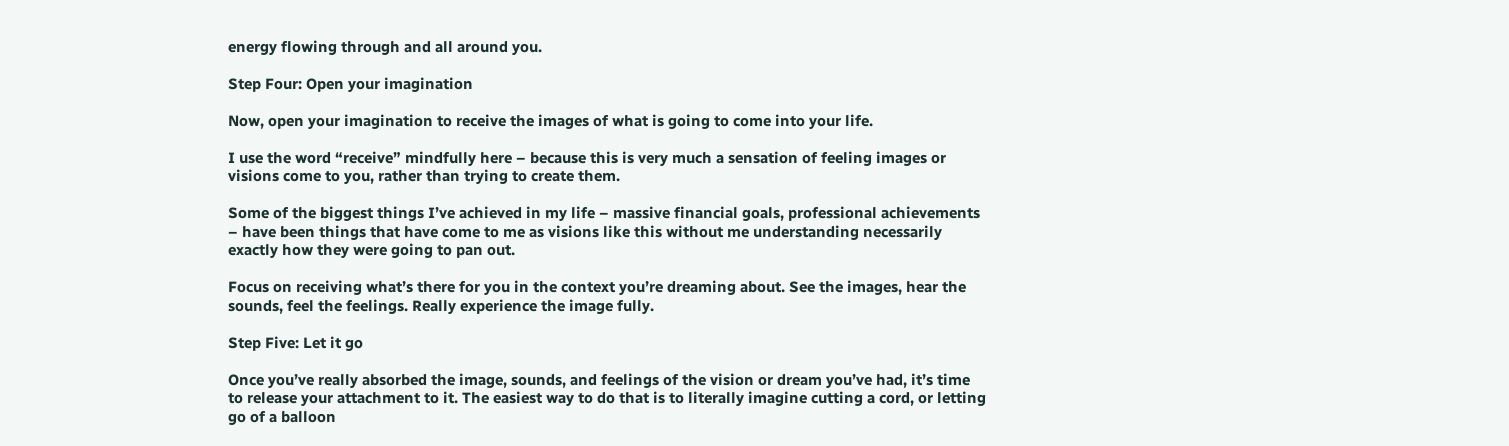energy flowing through and all around you.

Step Four: Open your imagination

Now, open your imagination to receive the images of what is going to come into your life.

I use the word “receive” mindfully here – because this is very much a sensation of feeling images or visions come to you, rather than trying to create them.

Some of the biggest things I’ve achieved in my life – massive financial goals, professional achievements – have been things that have come to me as visions like this without me understanding necessarily exactly how they were going to pan out.

Focus on receiving what’s there for you in the context you’re dreaming about. See the images, hear the sounds, feel the feelings. Really experience the image fully.

Step Five: Let it go

Once you’ve really absorbed the image, sounds, and feelings of the vision or dream you’ve had, it’s time to release your attachment to it. The easiest way to do that is to literally imagine cutting a cord, or letting go of a balloon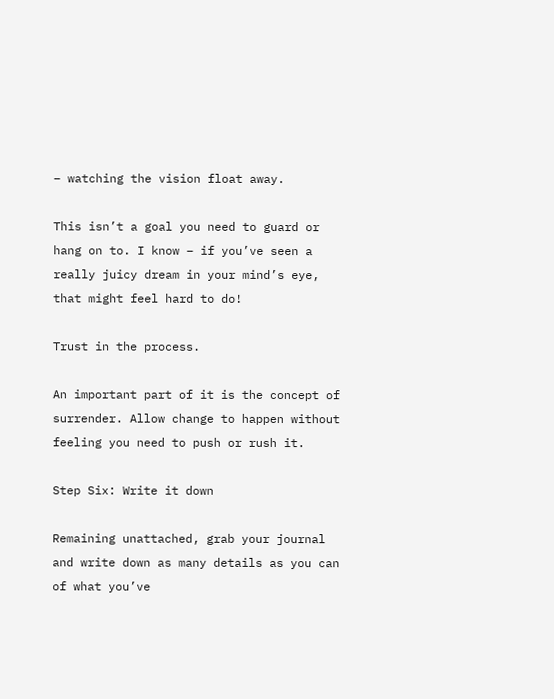– watching the vision float away.

This isn’t a goal you need to guard or hang on to. I know – if you’ve seen a really juicy dream in your mind’s eye, that might feel hard to do!

Trust in the process.

An important part of it is the concept of surrender. Allow change to happen without feeling you need to push or rush it.

Step Six: Write it down

Remaining unattached, grab your journal and write down as many details as you can of what you’ve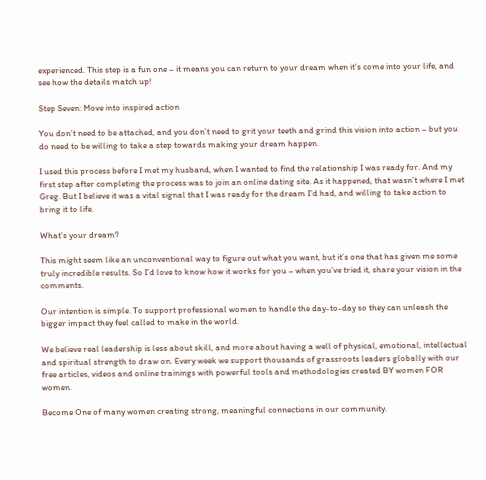experienced. This step is a fun one – it means you can return to your dream when it’s come into your life, and see how the details match up!

Step Seven: Move into inspired action

You don’t need to be attached, and you don’t need to grit your teeth and grind this vision into action – but you do need to be willing to take a step towards making your dream happen.

I used this process before I met my husband, when I wanted to find the relationship I was ready for. And my first step after completing the process was to join an online dating site. As it happened, that wasn’t where I met Greg. But I believe it was a vital signal that I was ready for the dream I’d had, and willing to take action to bring it to life.

What’s your dream?

This might seem like an unconventional way to figure out what you want, but it’s one that has given me some truly incredible results. So I’d love to know how it works for you – when you’ve tried it, share your vision in the comments.

Our intention is simple. To support professional women to handle the day-to-day so they can unleash the bigger impact they feel called to make in the world.

We believe real leadership is less about skill, and more about having a well of physical, emotional, intellectual and spiritual strength to draw on. Every week we support thousands of grassroots leaders globally with our free articles, videos and online trainings with powerful tools and methodologies created BY women FOR women.

Become One of many women creating strong, meaningful connections in our community.